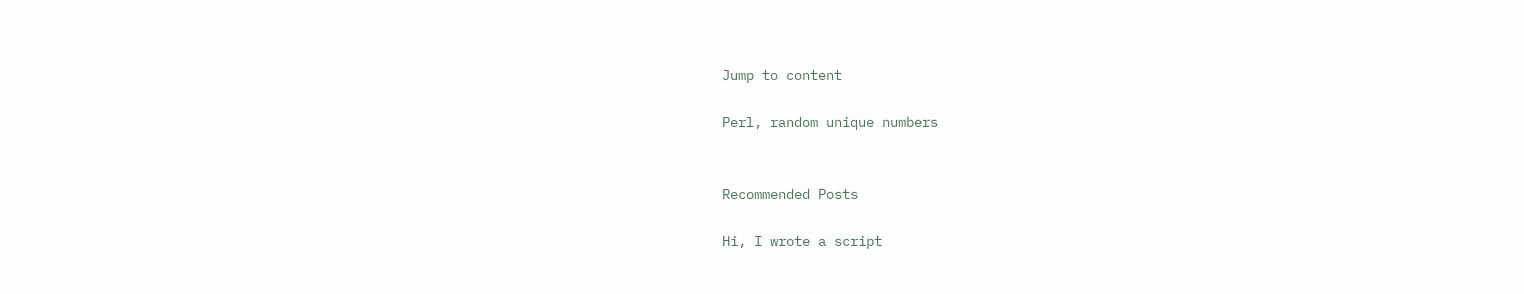Jump to content

Perl, random unique numbers


Recommended Posts

Hi, I wrote a script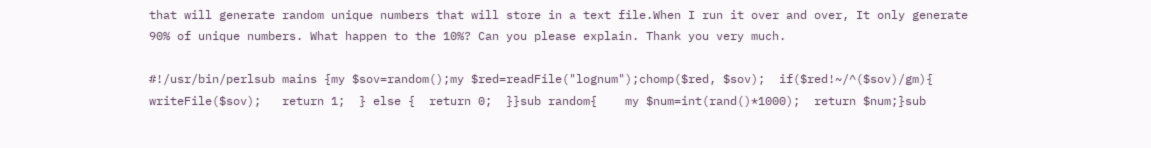that will generate random unique numbers that will store in a text file.When I run it over and over, It only generate 90% of unique numbers. What happen to the 10%? Can you please explain. Thank you very much.

#!/usr/bin/perlsub mains {my $sov=random();my $red=readFile("lognum");chomp($red, $sov);  if($red!~/^($sov)/gm){   writeFile($sov);   return 1;  } else {  return 0;  }}sub random{    my $num=int(rand()*1000);  return $num;}sub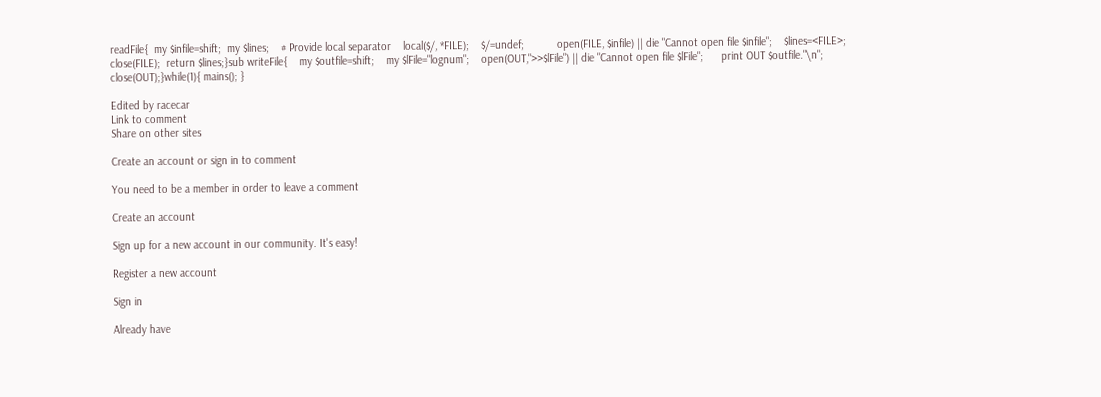readFile{  my $infile=shift;  my $lines;    # Provide local separator    local($/, *FILE);    $/=undef;           open(FILE, $infile) || die "Cannot open file $infile";    $lines=<FILE>;    close(FILE);  return $lines;}sub writeFile{    my $outfile=shift;    my $lFile="lognum";    open(OUT,">>$lFile") || die "Cannot open file $lFile";      print OUT $outfile."\n";    close(OUT);}while(1){ mains(); }

Edited by racecar
Link to comment
Share on other sites

Create an account or sign in to comment

You need to be a member in order to leave a comment

Create an account

Sign up for a new account in our community. It's easy!

Register a new account

Sign in

Already have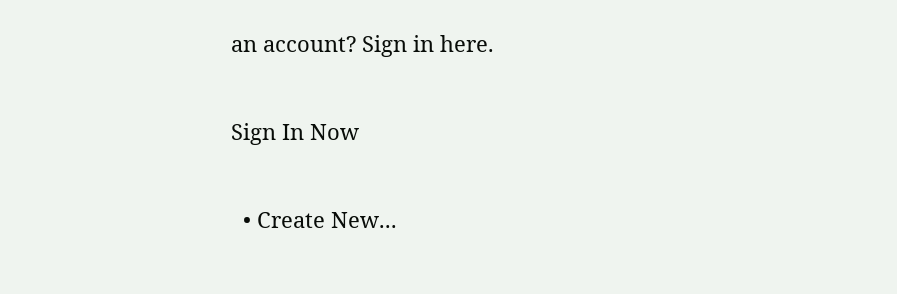an account? Sign in here.

Sign In Now

  • Create New...